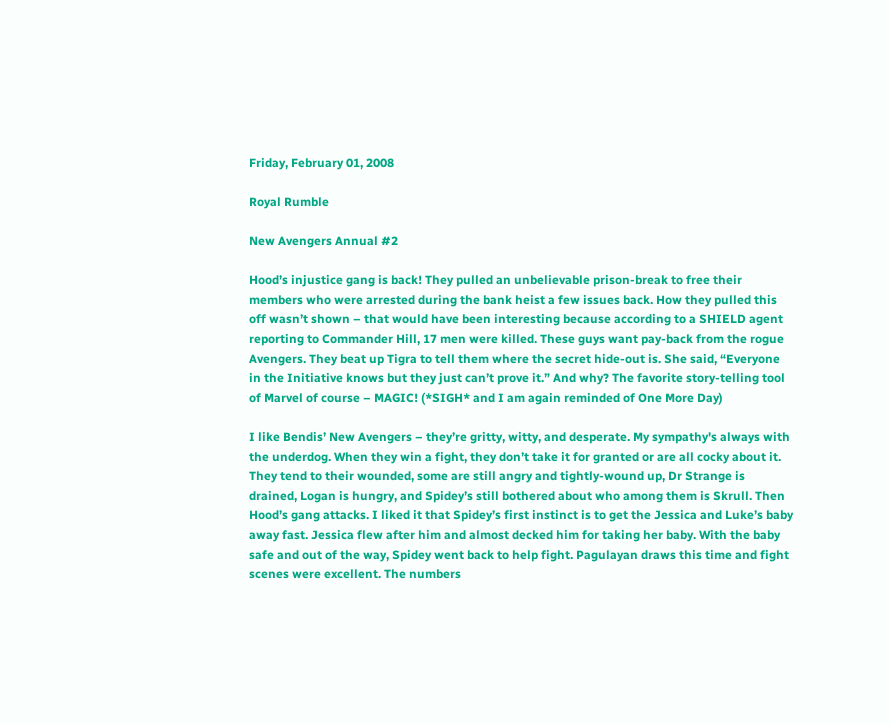Friday, February 01, 2008

Royal Rumble

New Avengers Annual #2

Hood’s injustice gang is back! They pulled an unbelievable prison-break to free their members who were arrested during the bank heist a few issues back. How they pulled this off wasn’t shown – that would have been interesting because according to a SHIELD agent reporting to Commander Hill, 17 men were killed. These guys want pay-back from the rogue Avengers. They beat up Tigra to tell them where the secret hide-out is. She said, “Everyone in the Initiative knows but they just can’t prove it.” And why? The favorite story-telling tool of Marvel of course – MAGIC! (*SIGH* and I am again reminded of One More Day)

I like Bendis’ New Avengers – they’re gritty, witty, and desperate. My sympathy's always with the underdog. When they win a fight, they don’t take it for granted or are all cocky about it. They tend to their wounded, some are still angry and tightly-wound up, Dr Strange is drained, Logan is hungry, and Spidey’s still bothered about who among them is Skrull. Then Hood’s gang attacks. I liked it that Spidey’s first instinct is to get the Jessica and Luke’s baby away fast. Jessica flew after him and almost decked him for taking her baby. With the baby safe and out of the way, Spidey went back to help fight. Pagulayan draws this time and fight scenes were excellent. The numbers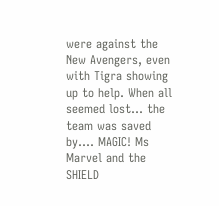were against the New Avengers, even with Tigra showing up to help. When all seemed lost… the team was saved by…. MAGIC! Ms Marvel and the SHIELD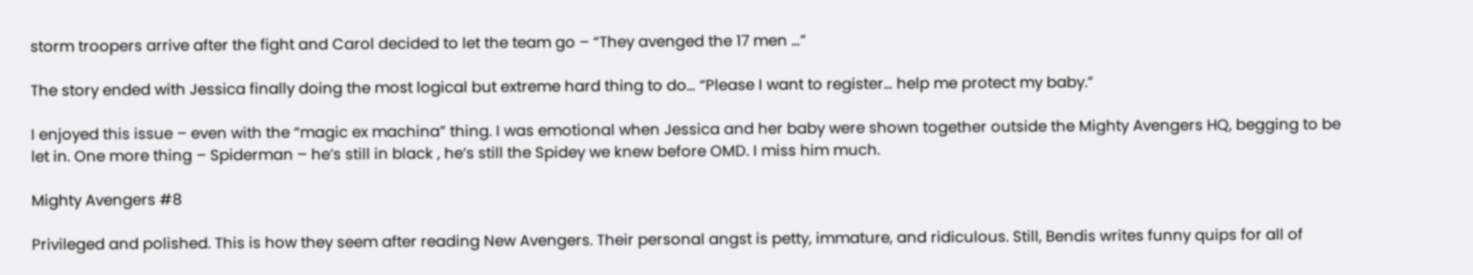storm troopers arrive after the fight and Carol decided to let the team go – “They avenged the 17 men …”

The story ended with Jessica finally doing the most logical but extreme hard thing to do… “Please I want to register… help me protect my baby.”

I enjoyed this issue – even with the “magic ex machina” thing. I was emotional when Jessica and her baby were shown together outside the Mighty Avengers HQ, begging to be let in. One more thing – Spiderman – he’s still in black , he’s still the Spidey we knew before OMD. I miss him much.

Mighty Avengers #8

Privileged and polished. This is how they seem after reading New Avengers. Their personal angst is petty, immature, and ridiculous. Still, Bendis writes funny quips for all of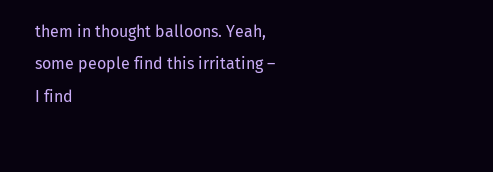them in thought balloons. Yeah, some people find this irritating – I find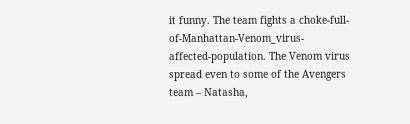it funny. The team fights a choke-full-of-Manhattan-Venom_virus-
affected-population. The Venom virus spread even to some of the Avengers team – Natasha,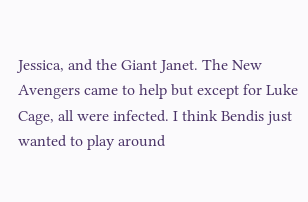Jessica, and the Giant Janet. The New Avengers came to help but except for Luke Cage, all were infected. I think Bendis just wanted to play around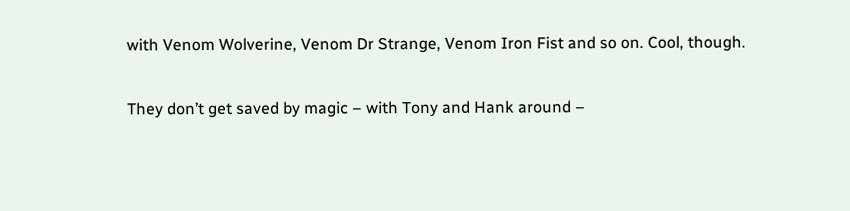with Venom Wolverine, Venom Dr Strange, Venom Iron Fist and so on. Cool, though.

They don’t get saved by magic – with Tony and Hank around –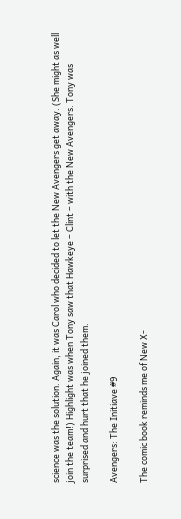science was the solution. Again, it was Carol who decided to let the New Avengers get away. (She might as well join the team!) Highlight was when Tony saw that Hawkeye – Clint – with the New Avengers. Tony was surprised and hurt that he joined them.

Avengers: The Initiave #9

The comic book reminds me of New X-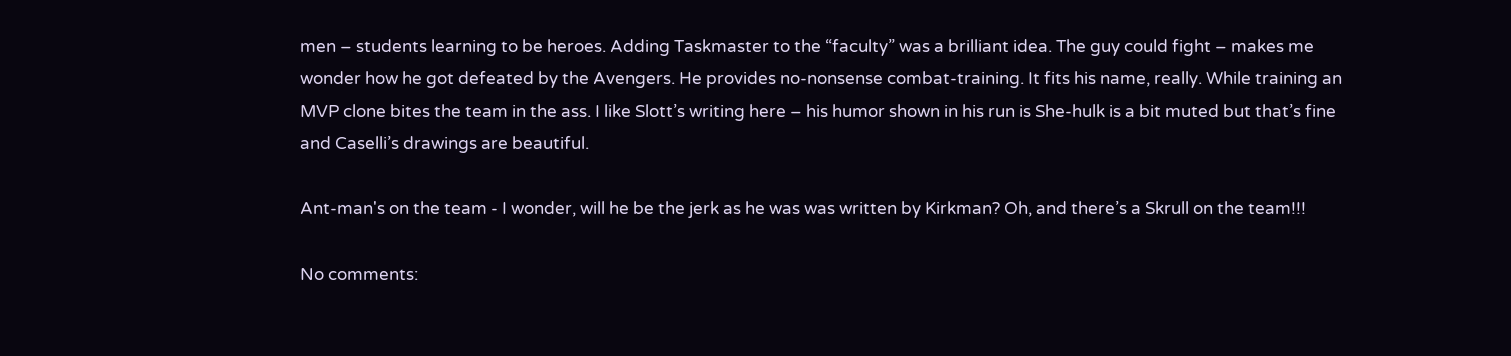men – students learning to be heroes. Adding Taskmaster to the “faculty” was a brilliant idea. The guy could fight – makes me wonder how he got defeated by the Avengers. He provides no-nonsense combat-training. It fits his name, really. While training an MVP clone bites the team in the ass. I like Slott’s writing here – his humor shown in his run is She-hulk is a bit muted but that’s fine and Caselli’s drawings are beautiful.

Ant-man's on the team - I wonder, will he be the jerk as he was was written by Kirkman? Oh, and there’s a Skrull on the team!!!

No comments: